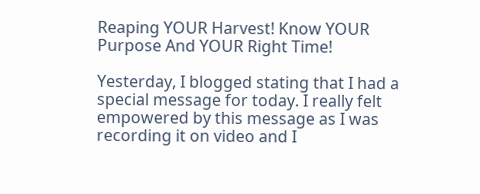Reaping YOUR Harvest! Know YOUR Purpose And YOUR Right Time!

Yesterday, I blogged stating that I had a special message for today. I really felt empowered by this message as I was recording it on video and I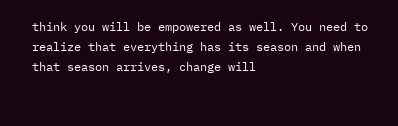think you will be empowered as well. You need to realize that everything has its season and when that season arrives, change will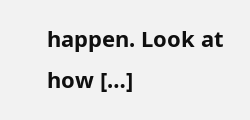happen. Look at how […]